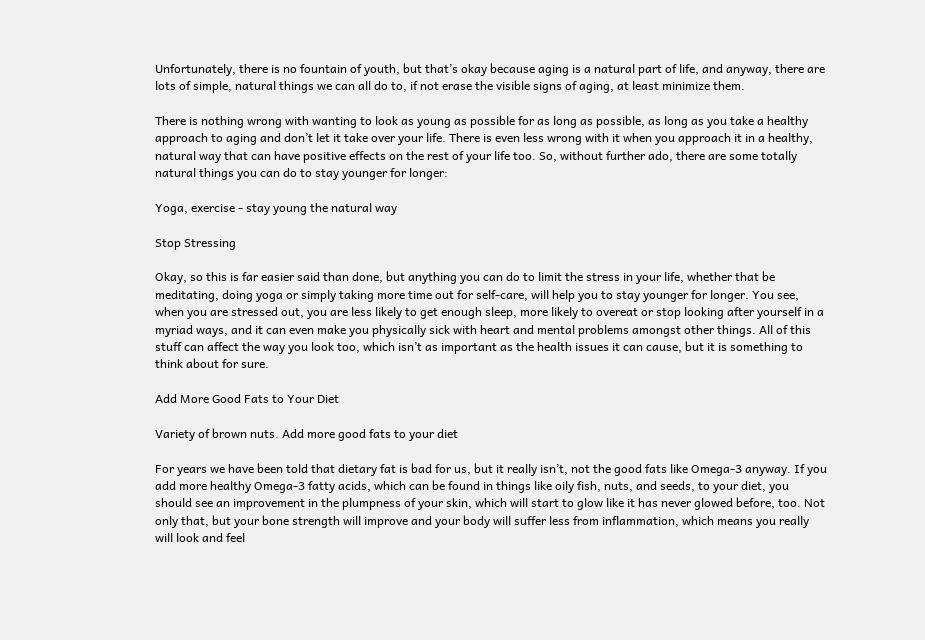Unfortunately, there is no fountain of youth, but that’s okay because aging is a natural part of life, and anyway, there are lots of simple, natural things we can all do to, if not erase the visible signs of aging, at least minimize them.

There is nothing wrong with wanting to look as young as possible for as long as possible, as long as you take a healthy approach to aging and don’t let it take over your life. There is even less wrong with it when you approach it in a healthy, natural way that can have positive effects on the rest of your life too. So, without further ado, there are some totally natural things you can do to stay younger for longer:

Yoga, exercise - stay young the natural way

Stop Stressing

Okay, so this is far easier said than done, but anything you can do to limit the stress in your life, whether that be meditating, doing yoga or simply taking more time out for self-care, will help you to stay younger for longer. You see, when you are stressed out, you are less likely to get enough sleep, more likely to overeat or stop looking after yourself in a myriad ways, and it can even make you physically sick with heart and mental problems amongst other things. All of this stuff can affect the way you look too, which isn’t as important as the health issues it can cause, but it is something to think about for sure.

Add More Good Fats to Your Diet

Variety of brown nuts. Add more good fats to your diet

For years we have been told that dietary fat is bad for us, but it really isn’t, not the good fats like Omega-3 anyway. If you add more healthy Omega-3 fatty acids, which can be found in things like oily fish, nuts, and seeds, to your diet, you should see an improvement in the plumpness of your skin, which will start to glow like it has never glowed before, too. Not only that, but your bone strength will improve and your body will suffer less from inflammation, which means you really will look and feel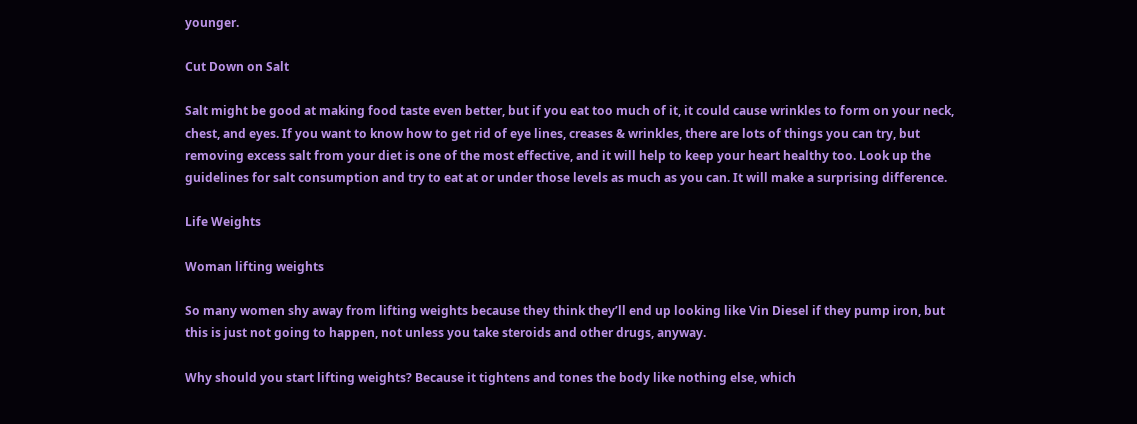younger.

Cut Down on Salt

Salt might be good at making food taste even better, but if you eat too much of it, it could cause wrinkles to form on your neck, chest, and eyes. If you want to know how to get rid of eye lines, creases & wrinkles, there are lots of things you can try, but removing excess salt from your diet is one of the most effective, and it will help to keep your heart healthy too. Look up the guidelines for salt consumption and try to eat at or under those levels as much as you can. It will make a surprising difference.

Life Weights

Woman lifting weights

So many women shy away from lifting weights because they think they’ll end up looking like Vin Diesel if they pump iron, but this is just not going to happen, not unless you take steroids and other drugs, anyway.

Why should you start lifting weights? Because it tightens and tones the body like nothing else, which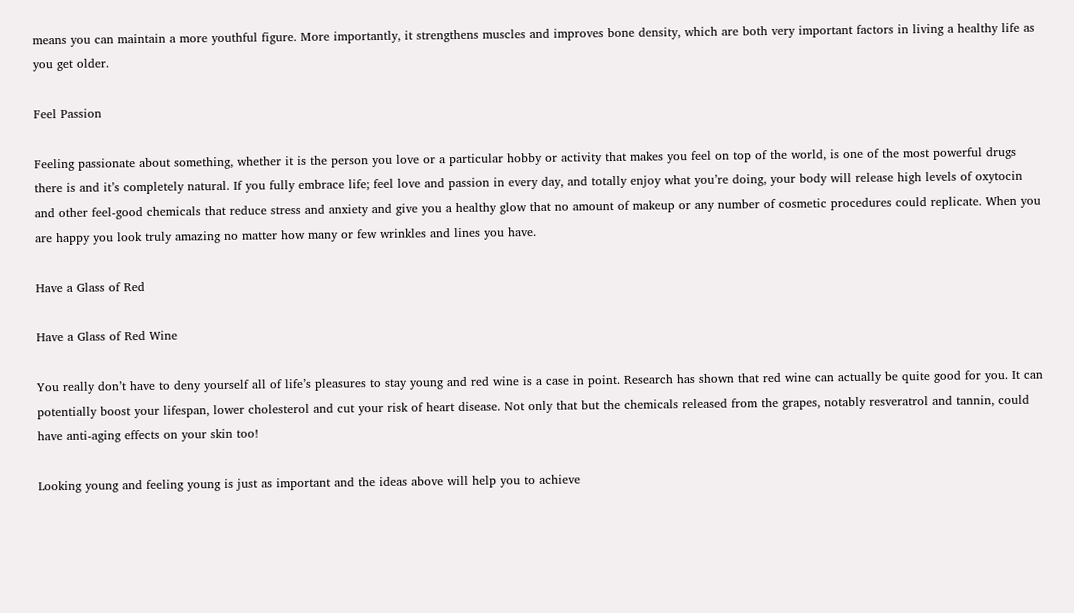means you can maintain a more youthful figure. More importantly, it strengthens muscles and improves bone density, which are both very important factors in living a healthy life as you get older.

Feel Passion

Feeling passionate about something, whether it is the person you love or a particular hobby or activity that makes you feel on top of the world, is one of the most powerful drugs there is and it’s completely natural. If you fully embrace life; feel love and passion in every day, and totally enjoy what you’re doing, your body will release high levels of oxytocin and other feel-good chemicals that reduce stress and anxiety and give you a healthy glow that no amount of makeup or any number of cosmetic procedures could replicate. When you are happy you look truly amazing no matter how many or few wrinkles and lines you have.

Have a Glass of Red

Have a Glass of Red Wine

You really don’t have to deny yourself all of life’s pleasures to stay young and red wine is a case in point. Research has shown that red wine can actually be quite good for you. It can potentially boost your lifespan, lower cholesterol and cut your risk of heart disease. Not only that but the chemicals released from the grapes, notably resveratrol and tannin, could have anti-aging effects on your skin too!

Looking young and feeling young is just as important and the ideas above will help you to achieve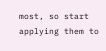most, so start applying them to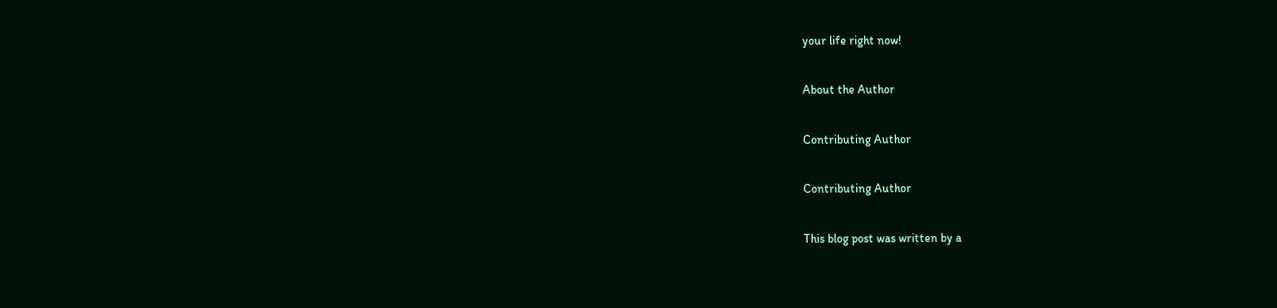your life right now!

About the Author

Contributing Author

Contributing Author

This blog post was written by a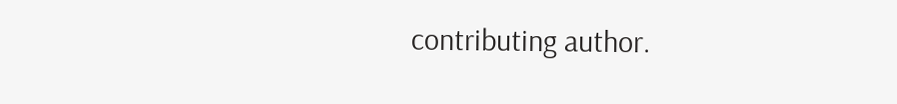contributing author.